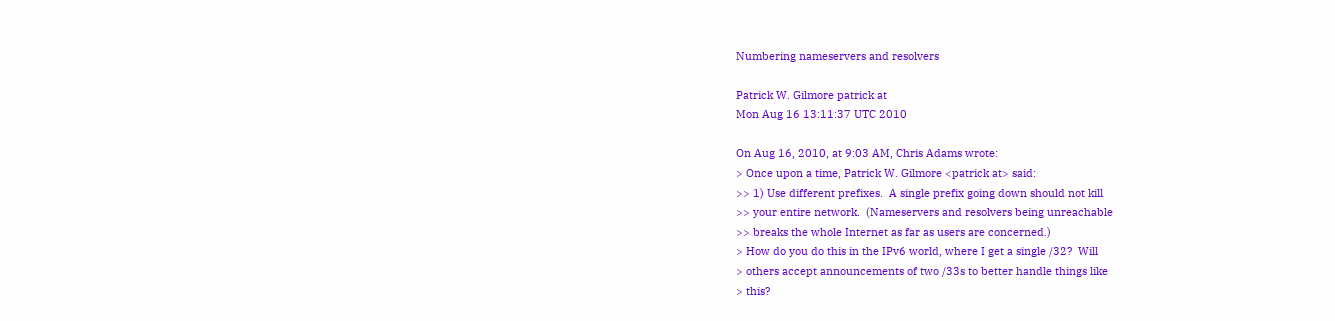Numbering nameservers and resolvers

Patrick W. Gilmore patrick at
Mon Aug 16 13:11:37 UTC 2010

On Aug 16, 2010, at 9:03 AM, Chris Adams wrote:
> Once upon a time, Patrick W. Gilmore <patrick at> said:
>> 1) Use different prefixes.  A single prefix going down should not kill
>> your entire network.  (Nameservers and resolvers being unreachable
>> breaks the whole Internet as far as users are concerned.)
> How do you do this in the IPv6 world, where I get a single /32?  Will
> others accept announcements of two /33s to better handle things like
> this?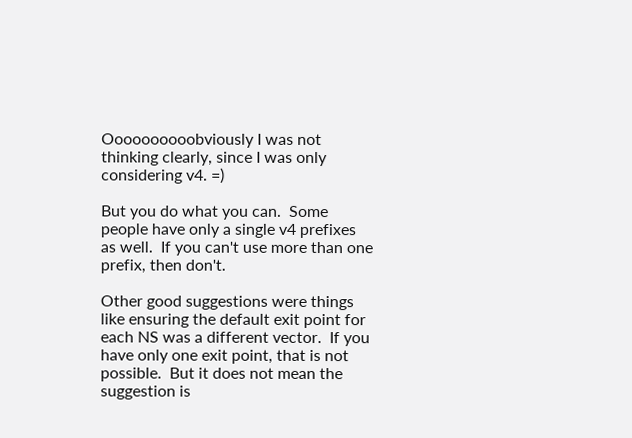Oooooooooobviously I was not thinking clearly, since I was only considering v4. =)

But you do what you can.  Some people have only a single v4 prefixes as well.  If you can't use more than one prefix, then don't.

Other good suggestions were things like ensuring the default exit point for each NS was a different vector.  If you have only one exit point, that is not possible.  But it does not mean the suggestion is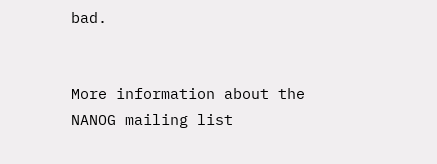bad.


More information about the NANOG mailing list